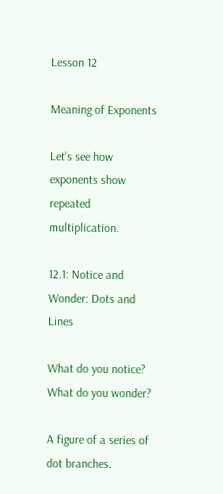Lesson 12

Meaning of Exponents

Let’s see how exponents show repeated multiplication.

12.1: Notice and Wonder: Dots and Lines

What do you notice? What do you wonder?

A figure of a series of dot branches.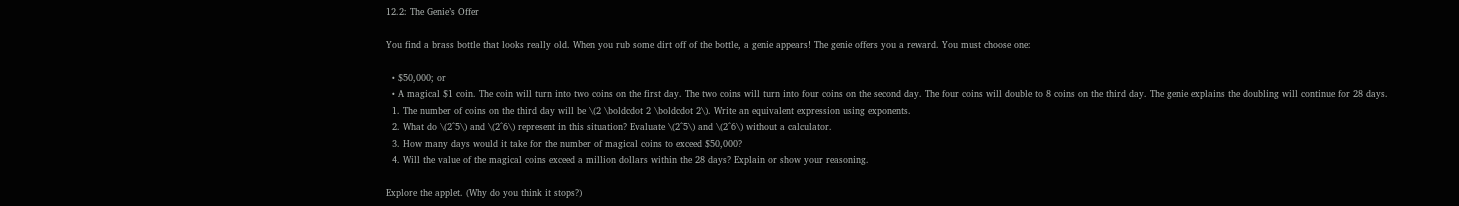12.2: The Genie’s Offer

You find a brass bottle that looks really old. When you rub some dirt off of the bottle, a genie appears! The genie offers you a reward. You must choose one:

  • $50,000; or
  • A magical $1 coin. The coin will turn into two coins on the first day. The two coins will turn into four coins on the second day. The four coins will double to 8 coins on the third day. The genie explains the doubling will continue for 28 days.
  1. The number of coins on the third day will be \(2 \boldcdot 2 \boldcdot 2\). Write an equivalent expression using exponents.
  2. What do \(2^5\) and \(2^6\) represent in this situation? Evaluate \(2^5\) and \(2^6\) without a calculator.
  3. How many days would it take for the number of magical coins to exceed $50,000?
  4. Will the value of the magical coins exceed a million dollars within the 28 days? Explain or show your reasoning.

Explore the applet. (Why do you think it stops?)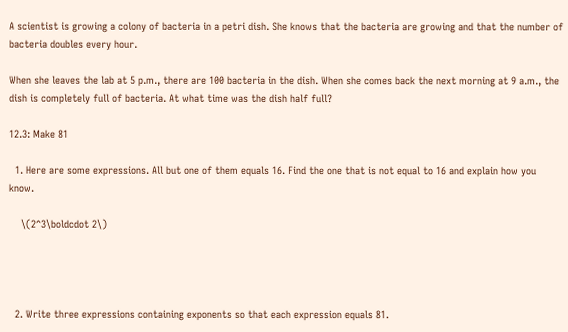A scientist is growing a colony of bacteria in a petri dish. She knows that the bacteria are growing and that the number of bacteria doubles every hour.

When she leaves the lab at 5 p.m., there are 100 bacteria in the dish. When she comes back the next morning at 9 a.m., the dish is completely full of bacteria. At what time was the dish half full?

12.3: Make 81

  1. Here are some expressions. All but one of them equals 16. Find the one that is not equal to 16 and explain how you know.

    \(2^3\boldcdot 2\)




  2. Write three expressions containing exponents so that each expression equals 81.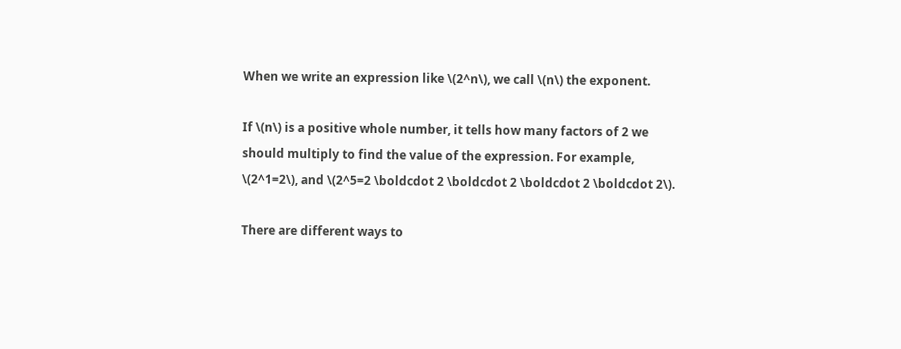When we write an expression like \(2^n\), we call \(n\) the exponent.

If \(n\) is a positive whole number, it tells how many factors of 2 we should multiply to find the value of the expression. For example, \(2^1=2\), and \(2^5=2 \boldcdot 2 \boldcdot 2 \boldcdot 2 \boldcdot 2\).

There are different ways to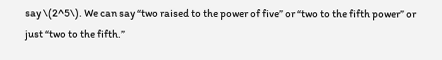say \(2^5\). We can say “two raised to the power of five” or “two to the fifth power” or just “two to the fifth.”